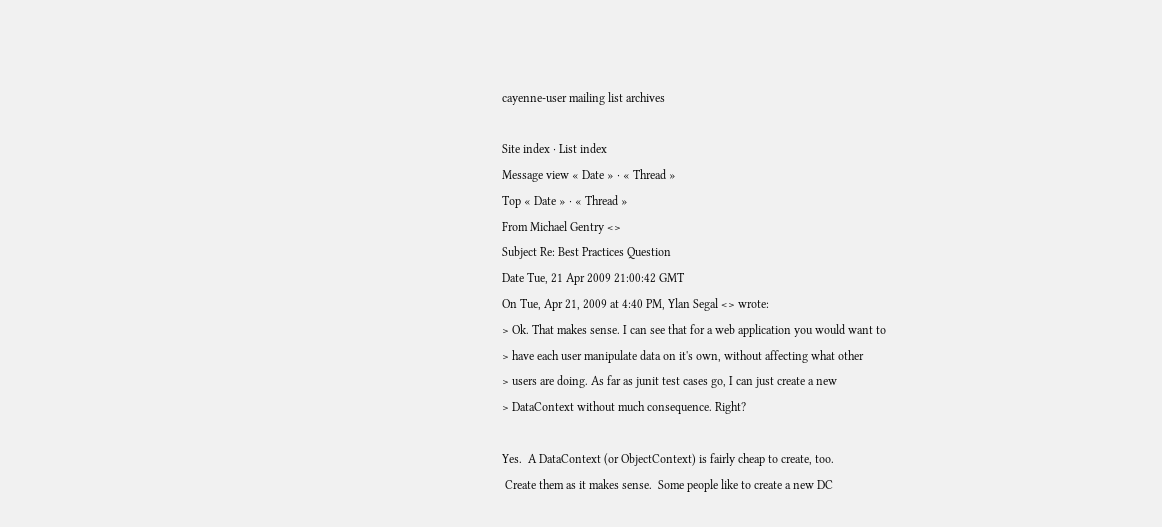cayenne-user mailing list archives

Site index · List index
Message view « Date » · « Thread »
Top « Date » · « Thread »
From Michael Gentry <>
Subject Re: Best Practices Question
Date Tue, 21 Apr 2009 21:00:42 GMT
On Tue, Apr 21, 2009 at 4:40 PM, Ylan Segal <> wrote:
> Ok. That makes sense. I can see that for a web application you would want to
> have each user manipulate data on it's own, without affecting what other
> users are doing. As far as junit test cases go, I can just create a new
> DataContext without much consequence. Right?

Yes.  A DataContext (or ObjectContext) is fairly cheap to create, too.
 Create them as it makes sense.  Some people like to create a new DC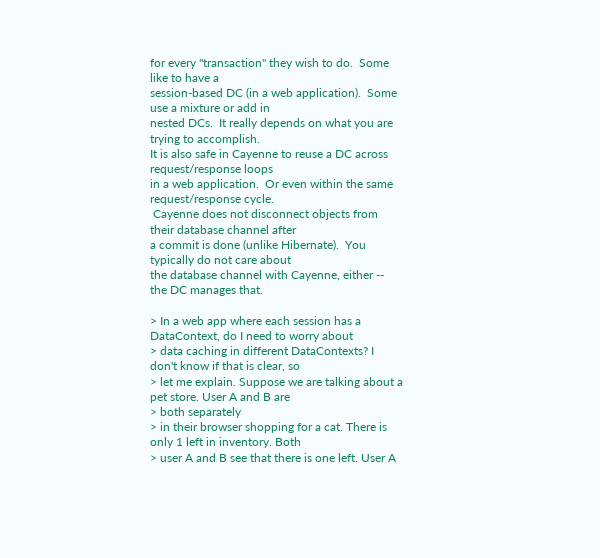for every "transaction" they wish to do.  Some like to have a
session-based DC (in a web application).  Some use a mixture or add in
nested DCs.  It really depends on what you are trying to accomplish.
It is also safe in Cayenne to reuse a DC across request/response loops
in a web application.  Or even within the same request/response cycle.
 Cayenne does not disconnect objects from their database channel after
a commit is done (unlike Hibernate).  You typically do not care about
the database channel with Cayenne, either -- the DC manages that.

> In a web app where each session has a DataContext, do I need to worry about
> data caching in different DataContexts? I don't know if that is clear, so
> let me explain. Suppose we are talking about a pet store. User A and B are
> both separately
> in their browser shopping for a cat. There is only 1 left in inventory. Both
> user A and B see that there is one left. User A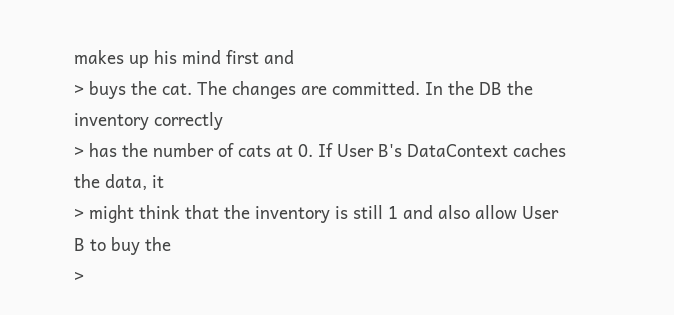makes up his mind first and
> buys the cat. The changes are committed. In the DB the inventory correctly
> has the number of cats at 0. If User B's DataContext caches the data, it
> might think that the inventory is still 1 and also allow User B to buy the
>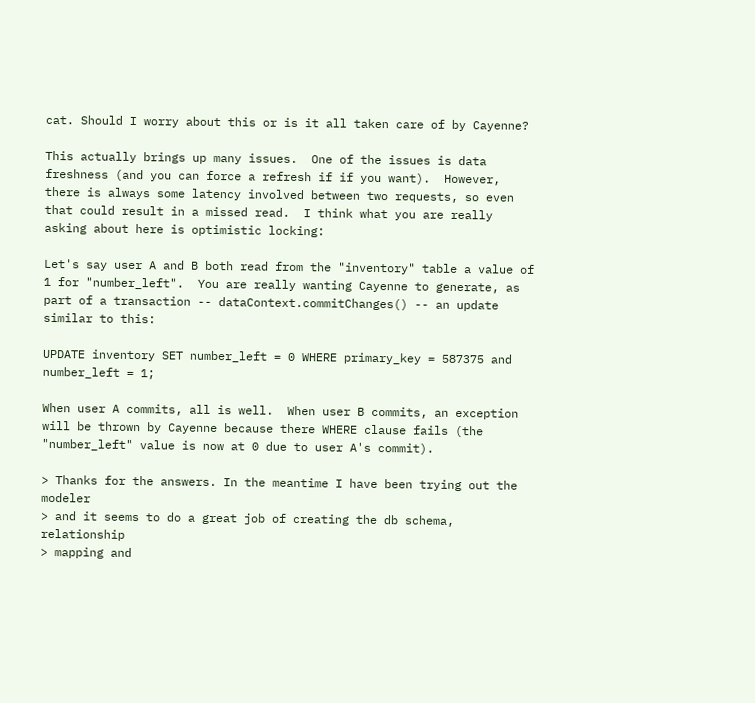cat. Should I worry about this or is it all taken care of by Cayenne?

This actually brings up many issues.  One of the issues is data
freshness (and you can force a refresh if if you want).  However,
there is always some latency involved between two requests, so even
that could result in a missed read.  I think what you are really
asking about here is optimistic locking:

Let's say user A and B both read from the "inventory" table a value of
1 for "number_left".  You are really wanting Cayenne to generate, as
part of a transaction -- dataContext.commitChanges() -- an update
similar to this:

UPDATE inventory SET number_left = 0 WHERE primary_key = 587375 and
number_left = 1;

When user A commits, all is well.  When user B commits, an exception
will be thrown by Cayenne because there WHERE clause fails (the
"number_left" value is now at 0 due to user A's commit).

> Thanks for the answers. In the meantime I have been trying out the modeler
> and it seems to do a great job of creating the db schema, relationship
> mapping and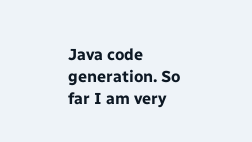Java code generation. So far I am very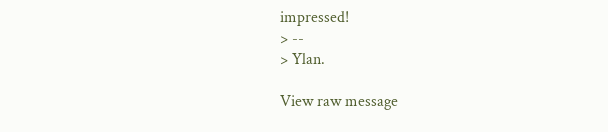impressed!
> --
> Ylan.

View raw message